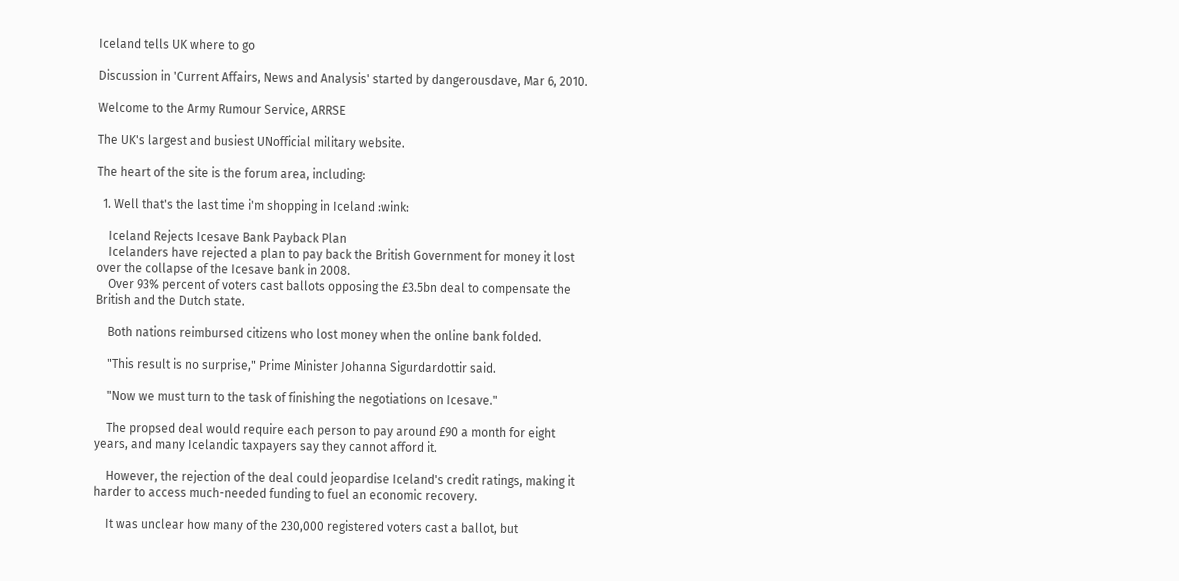Iceland tells UK where to go

Discussion in 'Current Affairs, News and Analysis' started by dangerousdave, Mar 6, 2010.

Welcome to the Army Rumour Service, ARRSE

The UK's largest and busiest UNofficial military website.

The heart of the site is the forum area, including:

  1. Well that's the last time i'm shopping in Iceland :wink:

    Iceland Rejects Icesave Bank Payback Plan
    Icelanders have rejected a plan to pay back the British Government for money it lost over the collapse of the Icesave bank in 2008.
    Over 93% percent of voters cast ballots opposing the £3.5bn deal to compensate the British and the Dutch state.

    Both nations reimbursed citizens who lost money when the online bank folded.

    "This result is no surprise," Prime Minister Johanna Sigurdardottir said.

    "Now we must turn to the task of finishing the negotiations on Icesave."

    The propsed deal would require each person to pay around £90 a month for eight years, and many Icelandic taxpayers say they cannot afford it.

    However, the rejection of the deal could jeopardise Iceland's credit ratings, making it harder to access much-needed funding to fuel an economic recovery.

    It was unclear how many of the 230,000 registered voters cast a ballot, but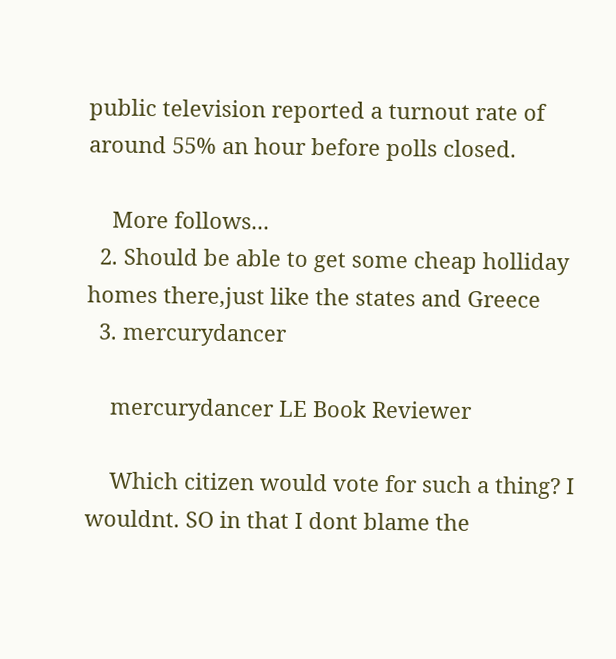public television reported a turnout rate of around 55% an hour before polls closed.

    More follows...
  2. Should be able to get some cheap holliday homes there,just like the states and Greece
  3. mercurydancer

    mercurydancer LE Book Reviewer

    Which citizen would vote for such a thing? I wouldnt. SO in that I dont blame the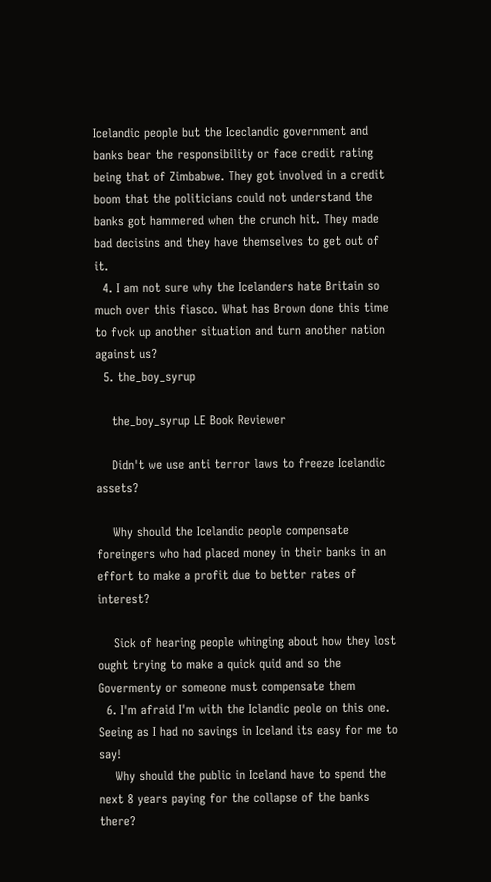Icelandic people but the Iceclandic government and banks bear the responsibility or face credit rating being that of Zimbabwe. They got involved in a credit boom that the politicians could not understand the banks got hammered when the crunch hit. They made bad decisins and they have themselves to get out of it.
  4. I am not sure why the Icelanders hate Britain so much over this fiasco. What has Brown done this time to fvck up another situation and turn another nation against us?
  5. the_boy_syrup

    the_boy_syrup LE Book Reviewer

    Didn't we use anti terror laws to freeze Icelandic assets?

    Why should the Icelandic people compensate foreingers who had placed money in their banks in an effort to make a profit due to better rates of interest?

    Sick of hearing people whinging about how they lost ought trying to make a quick quid and so the Govermenty or someone must compensate them
  6. I'm afraid I'm with the Iclandic peole on this one. Seeing as I had no savings in Iceland its easy for me to say!
    Why should the public in Iceland have to spend the next 8 years paying for the collapse of the banks there?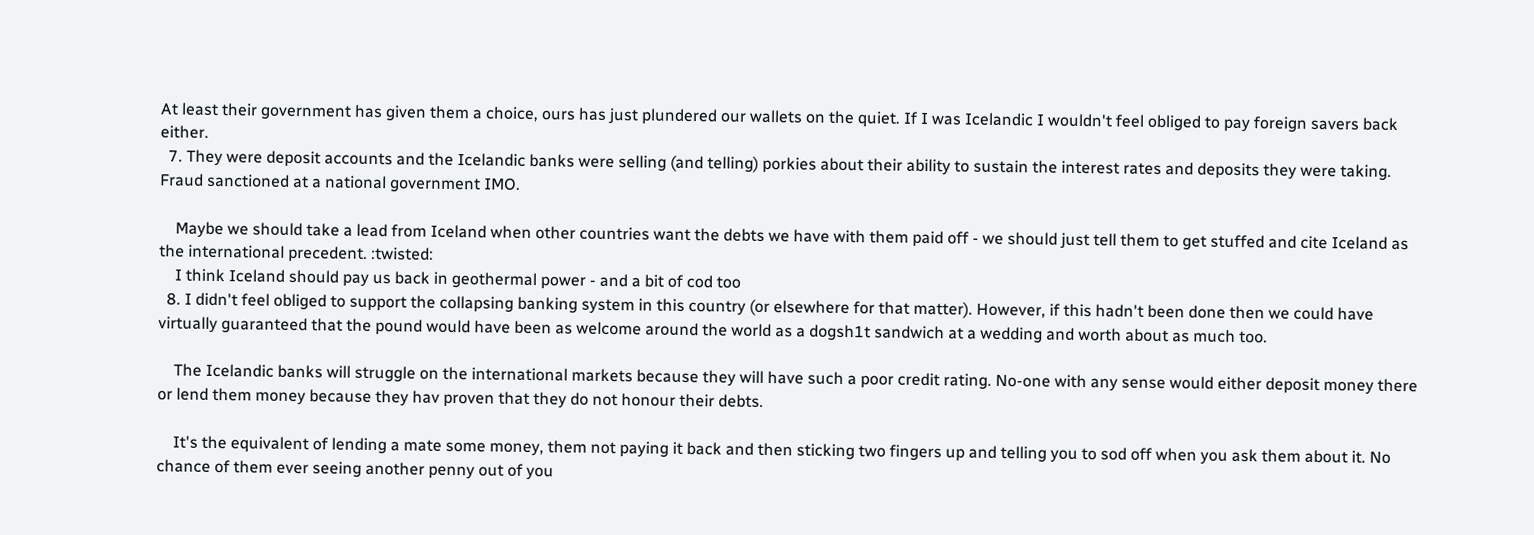At least their government has given them a choice, ours has just plundered our wallets on the quiet. If I was Icelandic I wouldn't feel obliged to pay foreign savers back either.
  7. They were deposit accounts and the Icelandic banks were selling (and telling) porkies about their ability to sustain the interest rates and deposits they were taking. Fraud sanctioned at a national government IMO.

    Maybe we should take a lead from Iceland when other countries want the debts we have with them paid off - we should just tell them to get stuffed and cite Iceland as the international precedent. :twisted:
    I think Iceland should pay us back in geothermal power - and a bit of cod too
  8. I didn't feel obliged to support the collapsing banking system in this country (or elsewhere for that matter). However, if this hadn't been done then we could have virtually guaranteed that the pound would have been as welcome around the world as a dogsh1t sandwich at a wedding and worth about as much too.

    The Icelandic banks will struggle on the international markets because they will have such a poor credit rating. No-one with any sense would either deposit money there or lend them money because they hav proven that they do not honour their debts.

    It's the equivalent of lending a mate some money, them not paying it back and then sticking two fingers up and telling you to sod off when you ask them about it. No chance of them ever seeing another penny out of you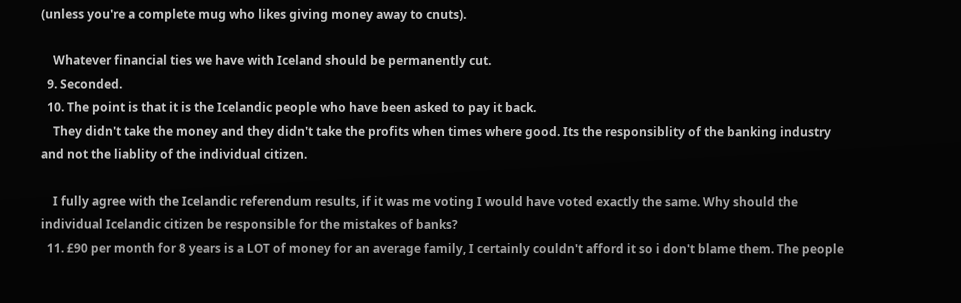(unless you're a complete mug who likes giving money away to cnuts).

    Whatever financial ties we have with Iceland should be permanently cut.
  9. Seconded.
  10. The point is that it is the Icelandic people who have been asked to pay it back.
    They didn't take the money and they didn't take the profits when times where good. Its the responsiblity of the banking industry and not the liablity of the individual citizen.

    I fully agree with the Icelandic referendum results, if it was me voting I would have voted exactly the same. Why should the individual Icelandic citizen be responsible for the mistakes of banks?
  11. £90 per month for 8 years is a LOT of money for an average family, I certainly couldn't afford it so i don't blame them. The people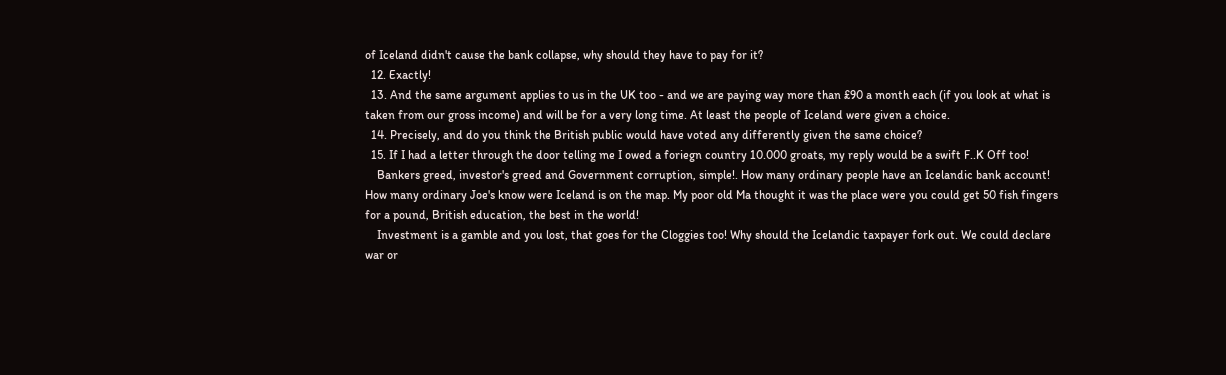of Iceland didn't cause the bank collapse, why should they have to pay for it?
  12. Exactly!
  13. And the same argument applies to us in the UK too - and we are paying way more than £90 a month each (if you look at what is taken from our gross income) and will be for a very long time. At least the people of Iceland were given a choice.
  14. Precisely, and do you think the British public would have voted any differently given the same choice?
  15. If I had a letter through the door telling me I owed a foriegn country 10.000 groats, my reply would be a swift F..K Off too!
    Bankers greed, investor's greed and Government corruption, simple!. How many ordinary people have an Icelandic bank account! How many ordinary Joe's know were Iceland is on the map. My poor old Ma thought it was the place were you could get 50 fish fingers for a pound, British education, the best in the world!
    Investment is a gamble and you lost, that goes for the Cloggies too! Why should the Icelandic taxpayer fork out. We could declare war or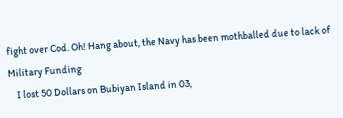fight over Cod. Oh! Hang about, the Navy has been mothballed due to lack of Military Funding
    I lost 50 Dollars on Bubiyan Island in 03,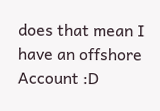does that mean I have an offshore Account :D